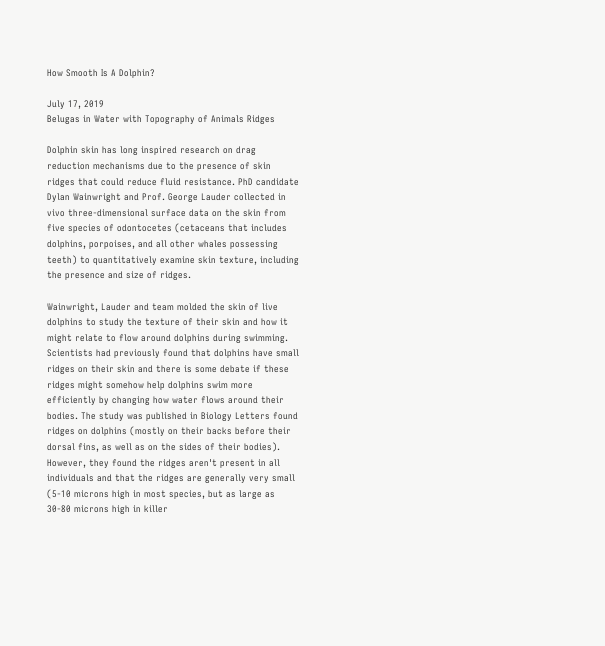How Smooth Is A Dolphin?

July 17, 2019
Belugas in Water with Topography of Animals Ridges

Dolphin skin has long inspired research on drag reduction mechanisms due to the presence of skin ridges that could reduce fluid resistance. PhD candidate Dylan Wainwright and Prof. George Lauder collected in vivo three-dimensional surface data on the skin from five species of odontocetes (cetaceans that includes dolphins, porpoises, and all other whales possessing teeth) to quantitatively examine skin texture, including the presence and size of ridges.

Wainwright, Lauder and team molded the skin of live dolphins to study the texture of their skin and how it might relate to flow around dolphins during swimming. Scientists had previously found that dolphins have small ridges on their skin and there is some debate if these ridges might somehow help dolphins swim more efficiently by changing how water flows around their bodies. The study was published in Biology Letters found ridges on dolphins (mostly on their backs before their dorsal fins, as well as on the sides of their bodies). However, they found the ridges aren't present in all individuals and that the ridges are generally very small (5-10 microns high in most species, but as large as 30-80 microns high in killer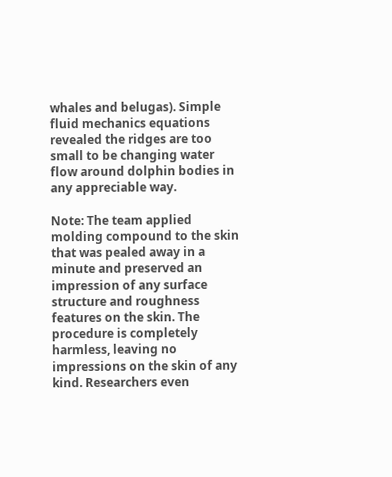whales and belugas). Simple fluid mechanics equations revealed the ridges are too small to be changing water flow around dolphin bodies in any appreciable way.

Note: The team applied molding compound to the skin that was pealed away in a minute and preserved an impression of any surface structure and roughness features on the skin. The procedure is completely harmless, leaving no impressions on the skin of any kind. Researchers even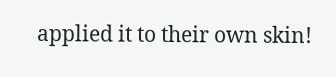applied it to their own skin!